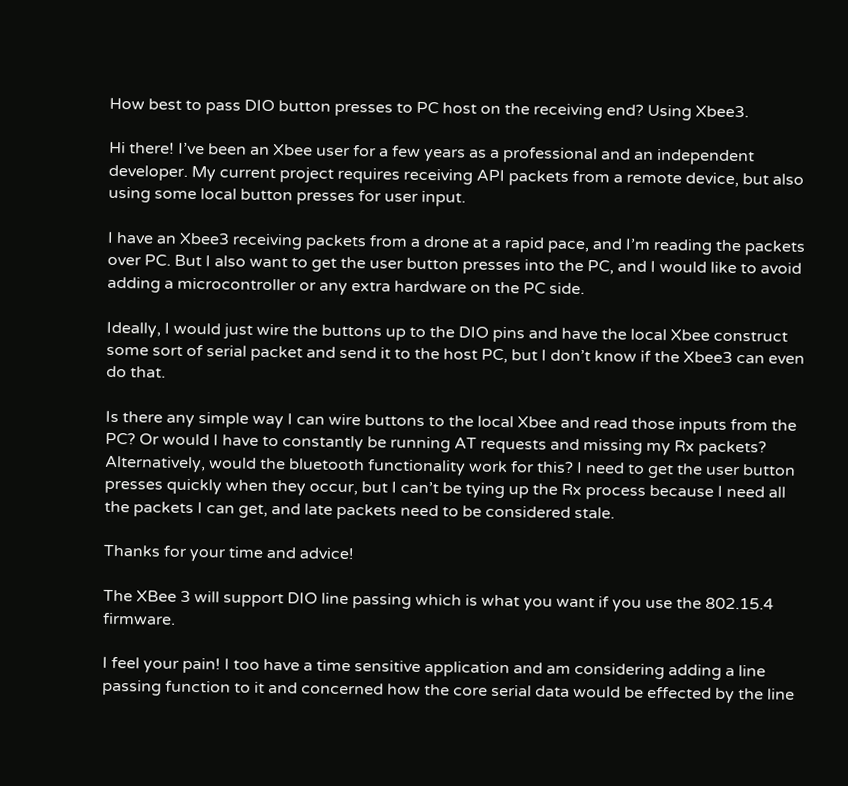How best to pass DIO button presses to PC host on the receiving end? Using Xbee3.

Hi there! I’ve been an Xbee user for a few years as a professional and an independent developer. My current project requires receiving API packets from a remote device, but also using some local button presses for user input.

I have an Xbee3 receiving packets from a drone at a rapid pace, and I’m reading the packets over PC. But I also want to get the user button presses into the PC, and I would like to avoid adding a microcontroller or any extra hardware on the PC side.

Ideally, I would just wire the buttons up to the DIO pins and have the local Xbee construct some sort of serial packet and send it to the host PC, but I don’t know if the Xbee3 can even do that.

Is there any simple way I can wire buttons to the local Xbee and read those inputs from the PC? Or would I have to constantly be running AT requests and missing my Rx packets? Alternatively, would the bluetooth functionality work for this? I need to get the user button presses quickly when they occur, but I can’t be tying up the Rx process because I need all the packets I can get, and late packets need to be considered stale.

Thanks for your time and advice!

The XBee 3 will support DIO line passing which is what you want if you use the 802.15.4 firmware.

I feel your pain! I too have a time sensitive application and am considering adding a line passing function to it and concerned how the core serial data would be effected by the line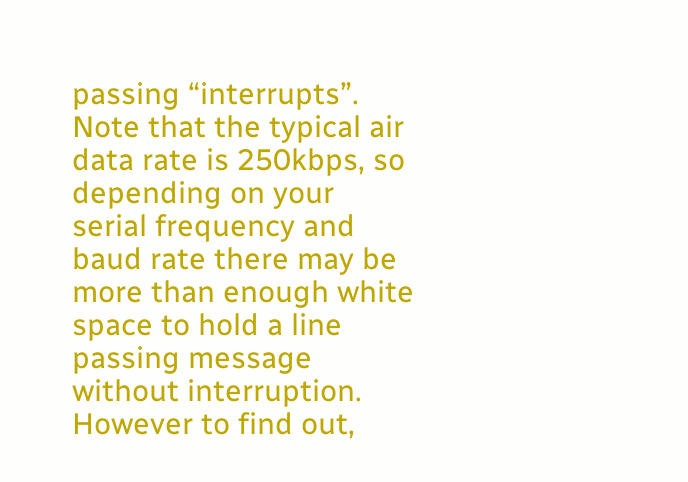passing “interrupts”. Note that the typical air data rate is 250kbps, so depending on your serial frequency and baud rate there may be more than enough white space to hold a line passing message without interruption. However to find out,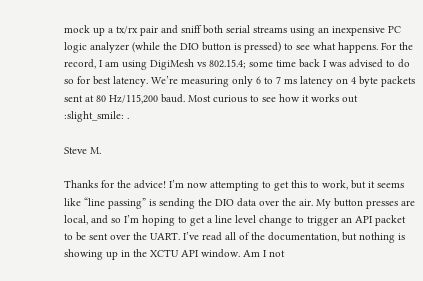mock up a tx/rx pair and sniff both serial streams using an inexpensive PC logic analyzer (while the DIO button is pressed) to see what happens. For the record, I am using DigiMesh vs 802.15.4; some time back I was advised to do so for best latency. We’re measuring only 6 to 7 ms latency on 4 byte packets sent at 80 Hz/115,200 baud. Most curious to see how it works out :slight_smile: .

Steve M.

Thanks for the advice! I’m now attempting to get this to work, but it seems like “line passing” is sending the DIO data over the air. My button presses are local, and so I’m hoping to get a line level change to trigger an API packet to be sent over the UART. I’ve read all of the documentation, but nothing is showing up in the XCTU API window. Am I not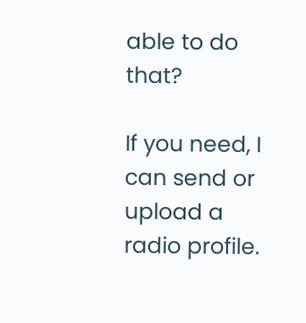able to do that?

If you need, I can send or upload a radio profile.